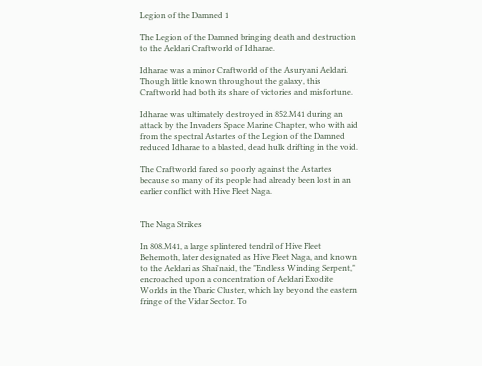Legion of the Damned 1

The Legion of the Damned bringing death and destruction to the Aeldari Craftworld of Idharae.

Idharae was a minor Craftworld of the Asuryani Aeldari. Though little known throughout the galaxy, this Craftworld had both its share of victories and misfortune.

Idharae was ultimately destroyed in 852.M41 during an attack by the Invaders Space Marine Chapter, who with aid from the spectral Astartes of the Legion of the Damned reduced Idharae to a blasted, dead hulk drifting in the void.

The Craftworld fared so poorly against the Astartes because so many of its people had already been lost in an earlier conflict with Hive Fleet Naga.


The Naga Strikes

In 808.M41, a large splintered tendril of Hive Fleet Behemoth, later designated as Hive Fleet Naga, and known to the Aeldari as Shai'naid, the "Endless Winding Serpent," encroached upon a concentration of Aeldari Exodite Worlds in the Ybaric Cluster, which lay beyond the eastern fringe of the Vidar Sector. To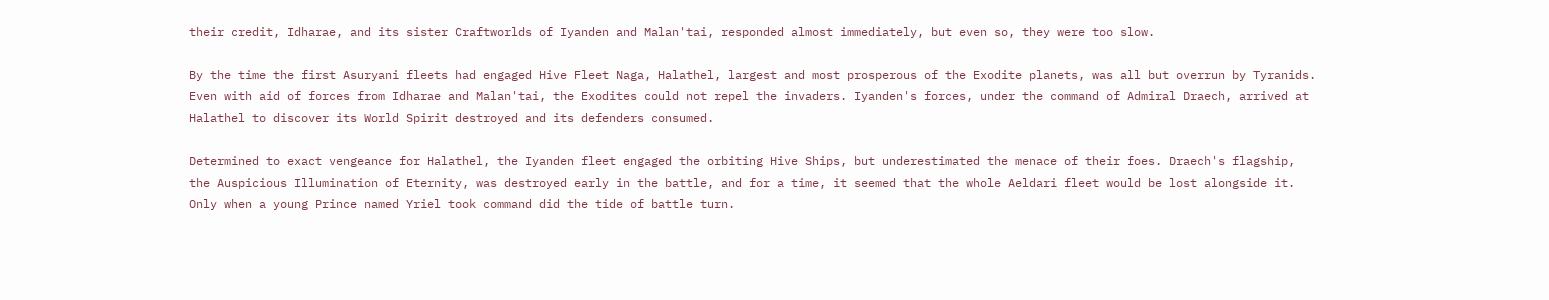their credit, Idharae, and its sister Craftworlds of Iyanden and Malan'tai, responded almost immediately, but even so, they were too slow.

By the time the first Asuryani fleets had engaged Hive Fleet Naga, Halathel, largest and most prosperous of the Exodite planets, was all but overrun by Tyranids. Even with aid of forces from Idharae and Malan'tai, the Exodites could not repel the invaders. Iyanden's forces, under the command of Admiral Draech, arrived at Halathel to discover its World Spirit destroyed and its defenders consumed.

Determined to exact vengeance for Halathel, the Iyanden fleet engaged the orbiting Hive Ships, but underestimated the menace of their foes. Draech's flagship, the Auspicious Illumination of Eternity, was destroyed early in the battle, and for a time, it seemed that the whole Aeldari fleet would be lost alongside it. Only when a young Prince named Yriel took command did the tide of battle turn.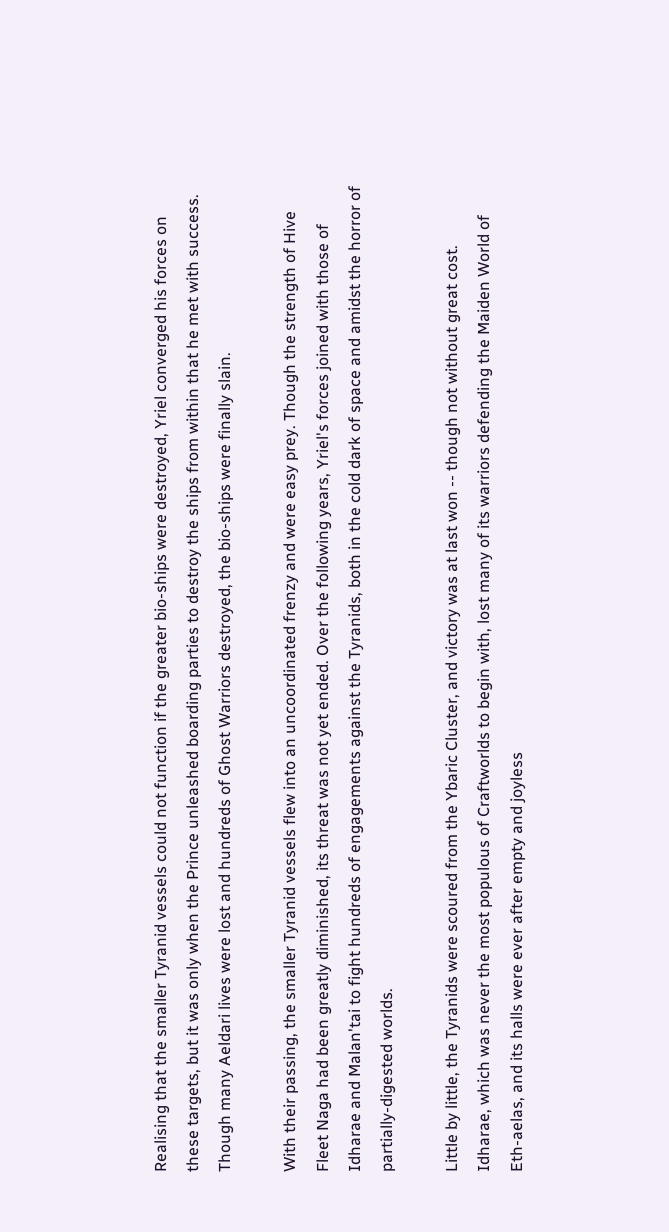Realising that the smaller Tyranid vessels could not function if the greater bio-ships were destroyed, Yriel converged his forces on these targets, but it was only when the Prince unleashed boarding parties to destroy the ships from within that he met with success. Though many Aeldari lives were lost and hundreds of Ghost Warriors destroyed, the bio-ships were finally slain.

With their passing, the smaller Tyranid vessels flew into an uncoordinated frenzy and were easy prey. Though the strength of Hive Fleet Naga had been greatly diminished, its threat was not yet ended. Over the following years, Yriel's forces joined with those of Idharae and Malan'tai to fight hundreds of engagements against the Tyranids, both in the cold dark of space and amidst the horror of partially-digested worlds.

Little by little, the Tyranids were scoured from the Ybaric Cluster, and victory was at last won -- though not without great cost. Idharae, which was never the most populous of Craftworlds to begin with, lost many of its warriors defending the Maiden World of Eth-aelas, and its halls were ever after empty and joyless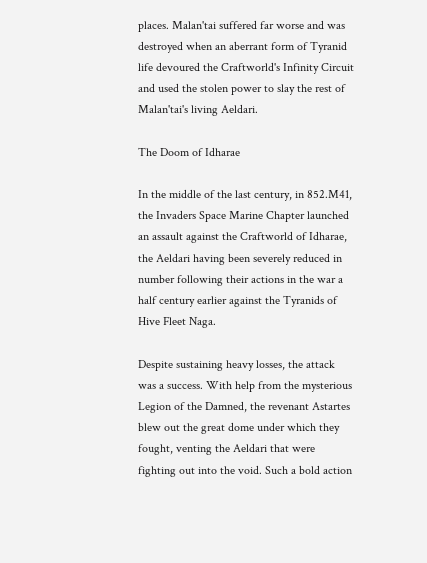places. Malan'tai suffered far worse and was destroyed when an aberrant form of Tyranid life devoured the Craftworld's Infinity Circuit and used the stolen power to slay the rest of Malan'tai's living Aeldari.

The Doom of Idharae

In the middle of the last century, in 852.M41, the Invaders Space Marine Chapter launched an assault against the Craftworld of Idharae, the Aeldari having been severely reduced in number following their actions in the war a half century earlier against the Tyranids of Hive Fleet Naga.

Despite sustaining heavy losses, the attack was a success. With help from the mysterious Legion of the Damned, the revenant Astartes blew out the great dome under which they fought, venting the Aeldari that were fighting out into the void. Such a bold action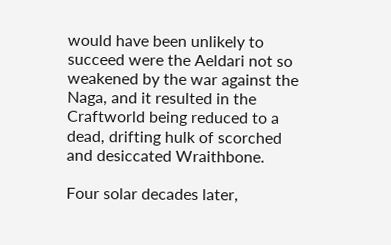would have been unlikely to succeed were the Aeldari not so weakened by the war against the Naga, and it resulted in the Craftworld being reduced to a dead, drifting hulk of scorched and desiccated Wraithbone.

Four solar decades later,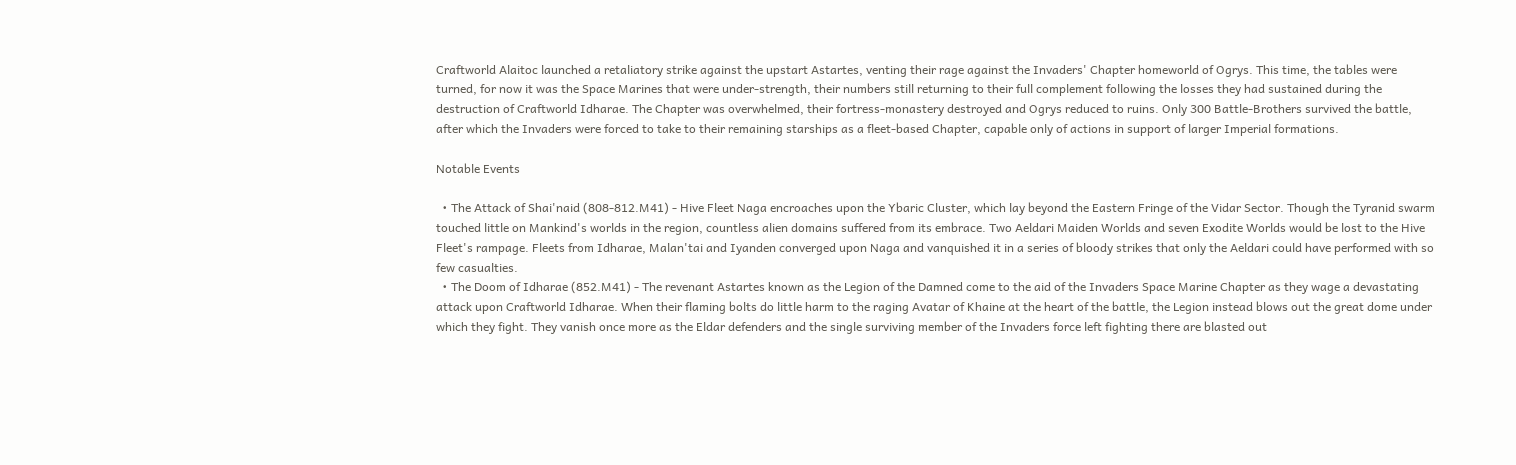Craftworld Alaitoc launched a retaliatory strike against the upstart Astartes, venting their rage against the Invaders' Chapter homeworld of Ogrys. This time, the tables were turned, for now it was the Space Marines that were under-strength, their numbers still returning to their full complement following the losses they had sustained during the destruction of Craftworld Idharae. The Chapter was overwhelmed, their fortress-monastery destroyed and Ogrys reduced to ruins. Only 300 Battle-Brothers survived the battle, after which the Invaders were forced to take to their remaining starships as a fleet-based Chapter, capable only of actions in support of larger Imperial formations.

Notable Events

  • The Attack of Shai'naid (808-812.M41) - Hive Fleet Naga encroaches upon the Ybaric Cluster, which lay beyond the Eastern Fringe of the Vidar Sector. Though the Tyranid swarm touched little on Mankind's worlds in the region, countless alien domains suffered from its embrace. Two Aeldari Maiden Worlds and seven Exodite Worlds would be lost to the Hive Fleet's rampage. Fleets from Idharae, Malan'tai and Iyanden converged upon Naga and vanquished it in a series of bloody strikes that only the Aeldari could have performed with so few casualties.
  • The Doom of Idharae (852.M41) - The revenant Astartes known as the Legion of the Damned come to the aid of the Invaders Space Marine Chapter as they wage a devastating attack upon Craftworld Idharae. When their flaming bolts do little harm to the raging Avatar of Khaine at the heart of the battle, the Legion instead blows out the great dome under which they fight. They vanish once more as the Eldar defenders and the single surviving member of the Invaders force left fighting there are blasted out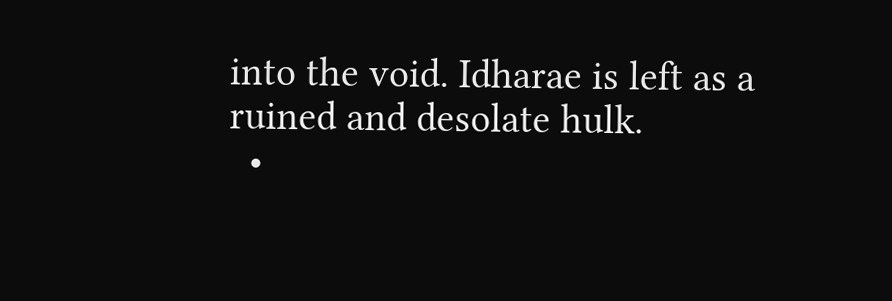into the void. Idharae is left as a ruined and desolate hulk.
  •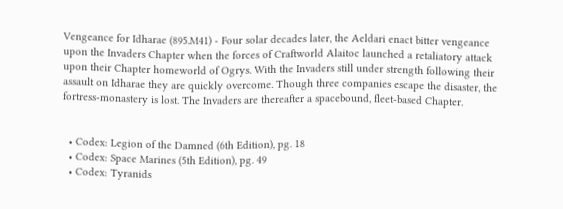Vengeance for Idharae (895.M41) - Four solar decades later, the Aeldari enact bitter vengeance upon the Invaders Chapter when the forces of Craftworld Alaitoc launched a retaliatory attack upon their Chapter homeworld of Ogrys. With the Invaders still under strength following their assault on Idharae they are quickly overcome. Though three companies escape the disaster, the fortress-monastery is lost. The Invaders are thereafter a spacebound, fleet-based Chapter.


  • Codex: Legion of the Damned (6th Edition), pg. 18
  • Codex: Space Marines (5th Edition), pg. 49
  • Codex: Tyranids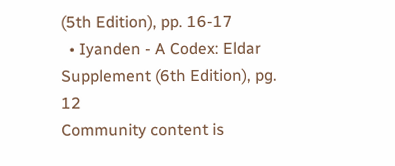(5th Edition), pp. 16-17
  • Iyanden - A Codex: Eldar Supplement (6th Edition), pg. 12
Community content is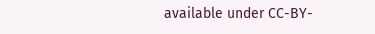available under CC-BY-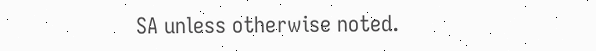SA unless otherwise noted.